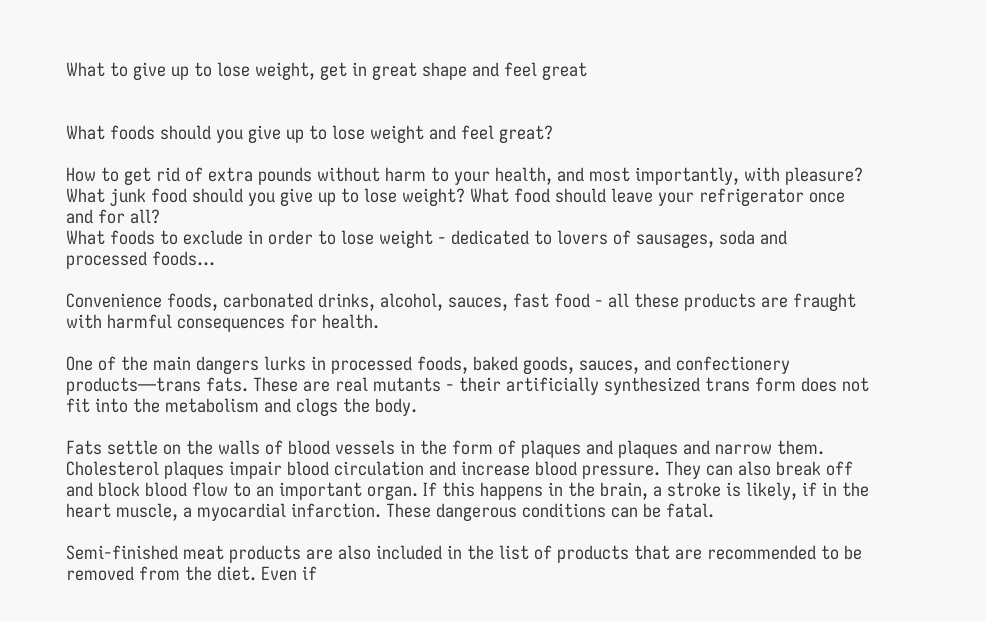What to give up to lose weight, get in great shape and feel great


What foods should you give up to lose weight and feel great?

How to get rid of extra pounds without harm to your health, and most importantly, with pleasure? What junk food should you give up to lose weight? What food should leave your refrigerator once and for all?
What foods to exclude in order to lose weight - dedicated to lovers of sausages, soda and processed foods...

Convenience foods, carbonated drinks, alcohol, sauces, fast food - all these products are fraught with harmful consequences for health.

One of the main dangers lurks in processed foods, baked goods, sauces, and confectionery products—trans fats. These are real mutants - their artificially synthesized trans form does not fit into the metabolism and clogs the body.

Fats settle on the walls of blood vessels in the form of plaques and plaques and narrow them. Cholesterol plaques impair blood circulation and increase blood pressure. They can also break off and block blood flow to an important organ. If this happens in the brain, a stroke is likely, if in the heart muscle, a myocardial infarction. These dangerous conditions can be fatal.

Semi-finished meat products are also included in the list of products that are recommended to be removed from the diet. Even if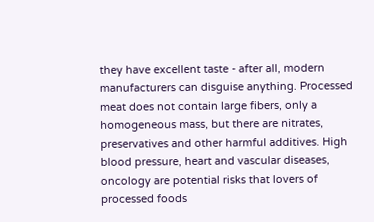they have excellent taste - after all, modern manufacturers can disguise anything. Processed meat does not contain large fibers, only a homogeneous mass, but there are nitrates, preservatives and other harmful additives. High blood pressure, heart and vascular diseases, oncology are potential risks that lovers of processed foods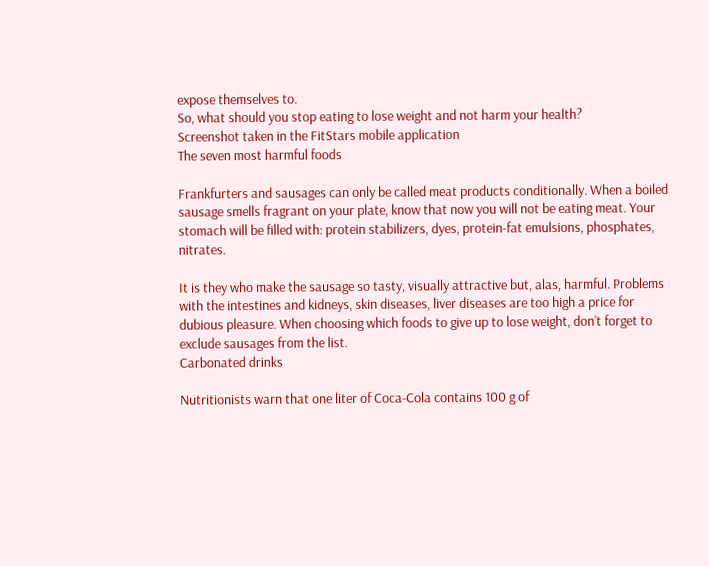expose themselves to.
So, what should you stop eating to lose weight and not harm your health?
Screenshot taken in the FitStars mobile application
The seven most harmful foods

Frankfurters and sausages can only be called meat products conditionally. When a boiled sausage smells fragrant on your plate, know that now you will not be eating meat. Your stomach will be filled with: protein stabilizers, dyes, protein-fat emulsions, phosphates, nitrates.

It is they who make the sausage so tasty, visually attractive but, alas, harmful. Problems with the intestines and kidneys, skin diseases, liver diseases are too high a price for dubious pleasure. When choosing which foods to give up to lose weight, don’t forget to exclude sausages from the list.
Carbonated drinks

Nutritionists warn that one liter of Coca-Cola contains 100 g of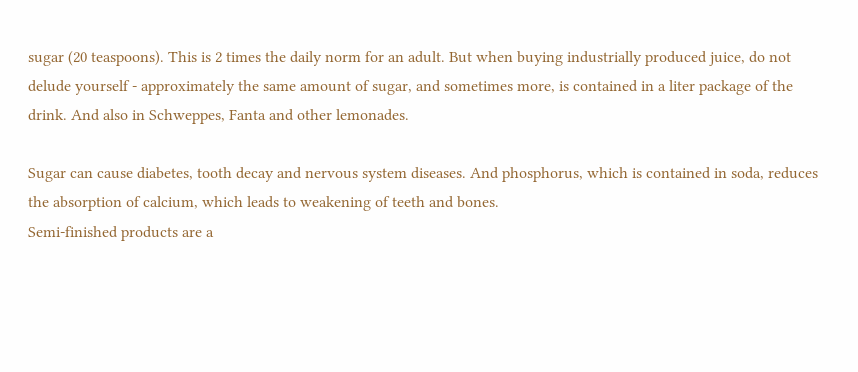sugar (20 teaspoons). This is 2 times the daily norm for an adult. But when buying industrially produced juice, do not delude yourself - approximately the same amount of sugar, and sometimes more, is contained in a liter package of the drink. And also in Schweppes, Fanta and other lemonades.

Sugar can cause diabetes, tooth decay and nervous system diseases. And phosphorus, which is contained in soda, reduces the absorption of calcium, which leads to weakening of teeth and bones.
Semi-finished products are a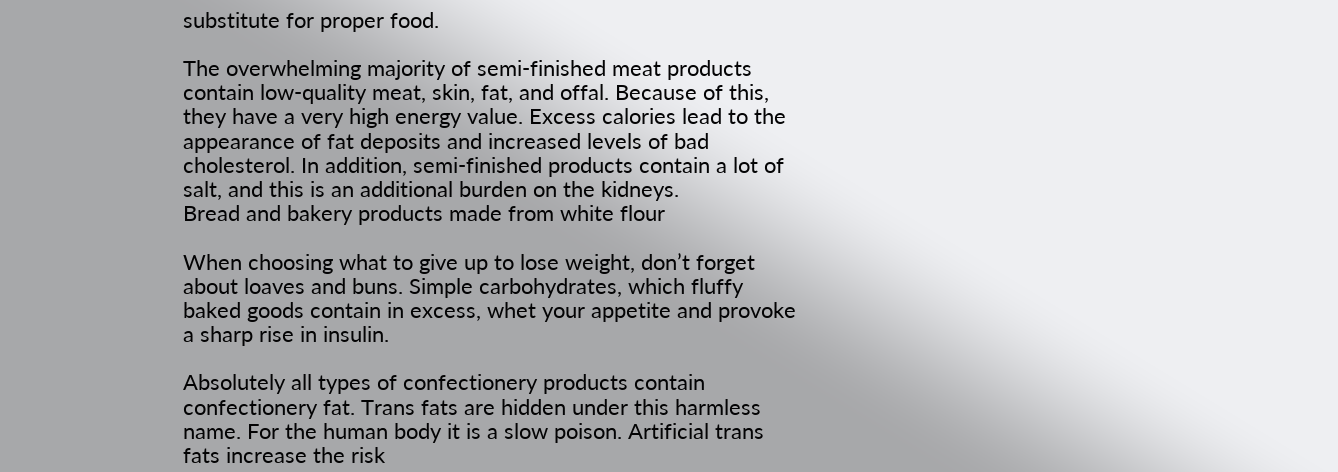substitute for proper food.

The overwhelming majority of semi-finished meat products contain low-quality meat, skin, fat, and offal. Because of this, they have a very high energy value. Excess calories lead to the appearance of fat deposits and increased levels of bad cholesterol. In addition, semi-finished products contain a lot of salt, and this is an additional burden on the kidneys.
Bread and bakery products made from white flour

When choosing what to give up to lose weight, don’t forget about loaves and buns. Simple carbohydrates, which fluffy baked goods contain in excess, whet your appetite and provoke a sharp rise in insulin.

Absolutely all types of confectionery products contain confectionery fat. Trans fats are hidden under this harmless name. For the human body it is a slow poison. Artificial trans fats increase the risk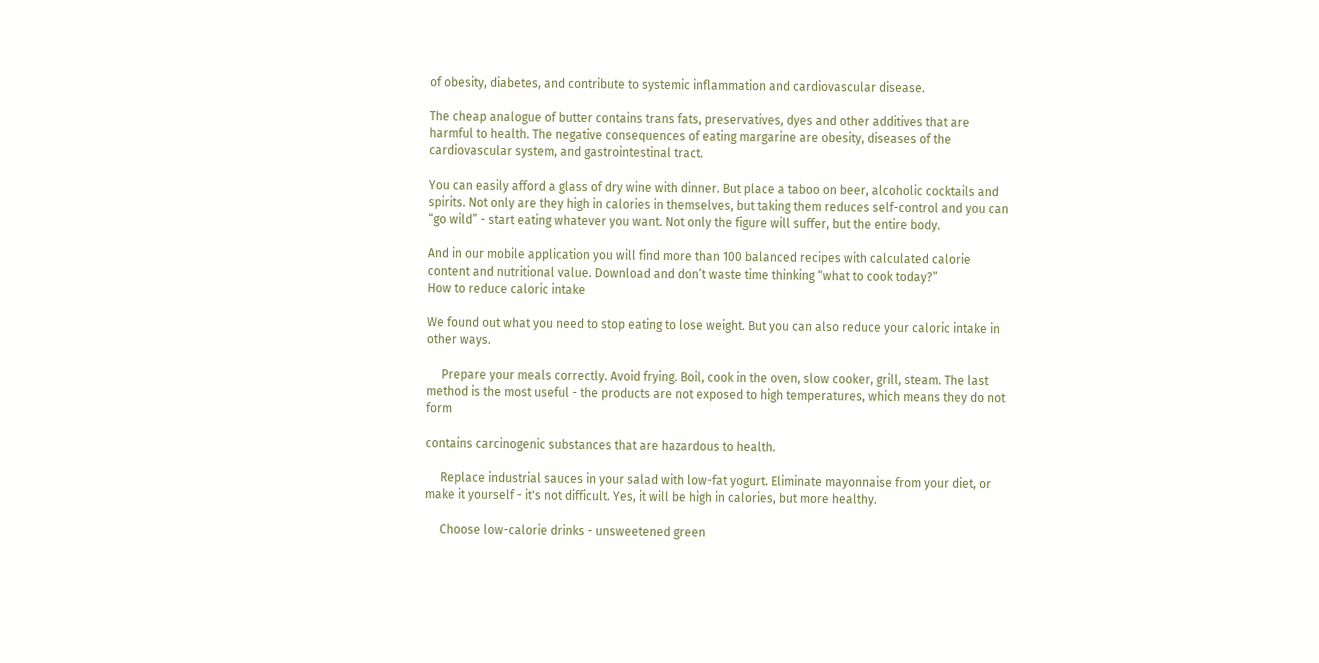of obesity, diabetes, and contribute to systemic inflammation and cardiovascular disease.

The cheap analogue of butter contains trans fats, preservatives, dyes and other additives that are harmful to health. The negative consequences of eating margarine are obesity, diseases of the cardiovascular system, and gastrointestinal tract.

You can easily afford a glass of dry wine with dinner. But place a taboo on beer, alcoholic cocktails and spirits. Not only are they high in calories in themselves, but taking them reduces self-control and you can “go wild” - start eating whatever you want. Not only the figure will suffer, but the entire body.

And in our mobile application you will find more than 100 balanced recipes with calculated calorie content and nutritional value. Download and don’t waste time thinking “what to cook today?”
How to reduce caloric intake

We found out what you need to stop eating to lose weight. But you can also reduce your caloric intake in other ways.

     Prepare your meals correctly. Avoid frying. Boil, cook in the oven, slow cooker, grill, steam. The last method is the most useful - the products are not exposed to high temperatures, which means they do not form

contains carcinogenic substances that are hazardous to health.

     Replace industrial sauces in your salad with low-fat yogurt. Eliminate mayonnaise from your diet, or make it yourself - it's not difficult. Yes, it will be high in calories, but more healthy.

     Choose low-calorie drinks - unsweetened green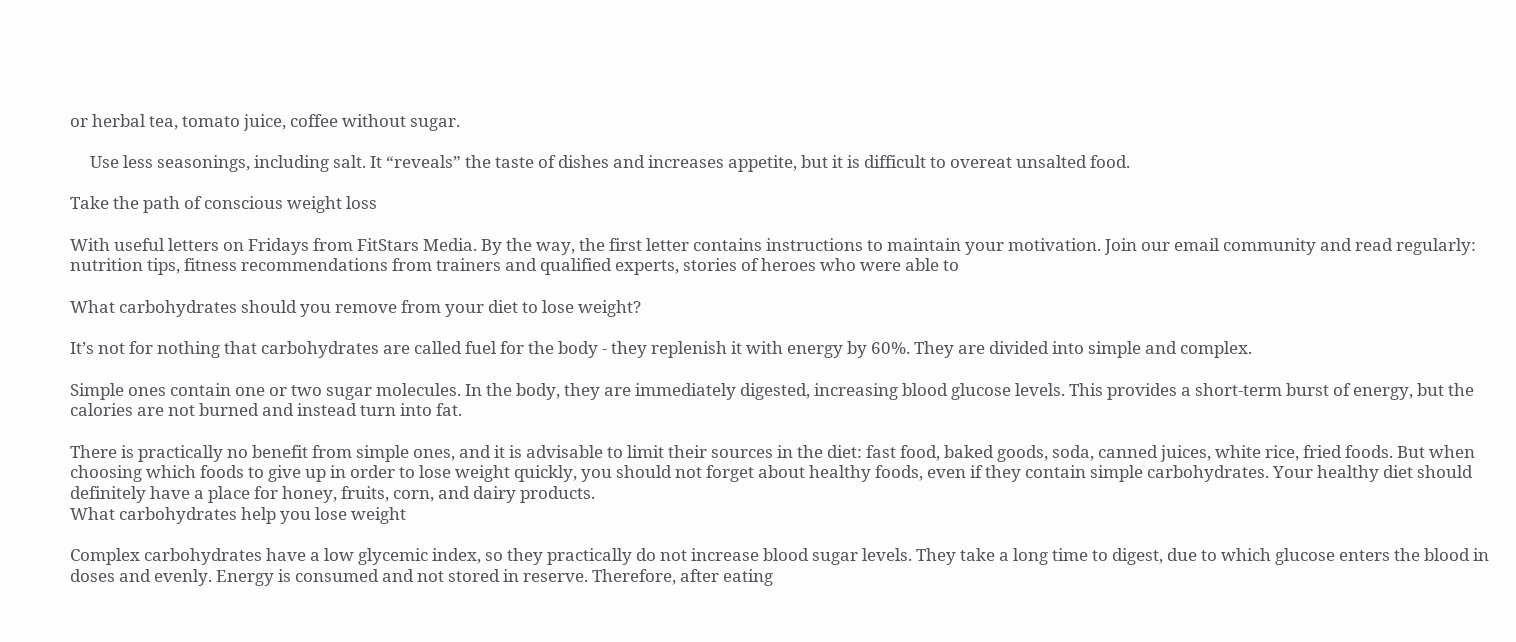or herbal tea, tomato juice, coffee without sugar.

     Use less seasonings, including salt. It “reveals” the taste of dishes and increases appetite, but it is difficult to overeat unsalted food.

Take the path of conscious weight loss

With useful letters on Fridays from FitStars Media. By the way, the first letter contains instructions to maintain your motivation. Join our email community and read regularly: nutrition tips, fitness recommendations from trainers and qualified experts, stories of heroes who were able to

What carbohydrates should you remove from your diet to lose weight?

It’s not for nothing that carbohydrates are called fuel for the body - they replenish it with energy by 60%. They are divided into simple and complex.

Simple ones contain one or two sugar molecules. In the body, they are immediately digested, increasing blood glucose levels. This provides a short-term burst of energy, but the calories are not burned and instead turn into fat.

There is practically no benefit from simple ones, and it is advisable to limit their sources in the diet: fast food, baked goods, soda, canned juices, white rice, fried foods. But when choosing which foods to give up in order to lose weight quickly, you should not forget about healthy foods, even if they contain simple carbohydrates. Your healthy diet should definitely have a place for honey, fruits, corn, and dairy products.
What carbohydrates help you lose weight

Complex carbohydrates have a low glycemic index, so they practically do not increase blood sugar levels. They take a long time to digest, due to which glucose enters the blood in doses and evenly. Energy is consumed and not stored in reserve. Therefore, after eating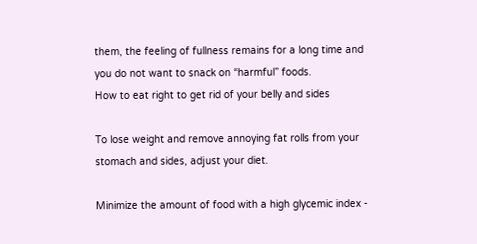them, the feeling of fullness remains for a long time and you do not want to snack on “harmful” foods.
How to eat right to get rid of your belly and sides

To lose weight and remove annoying fat rolls from your stomach and sides, adjust your diet.

Minimize the amount of food with a high glycemic index -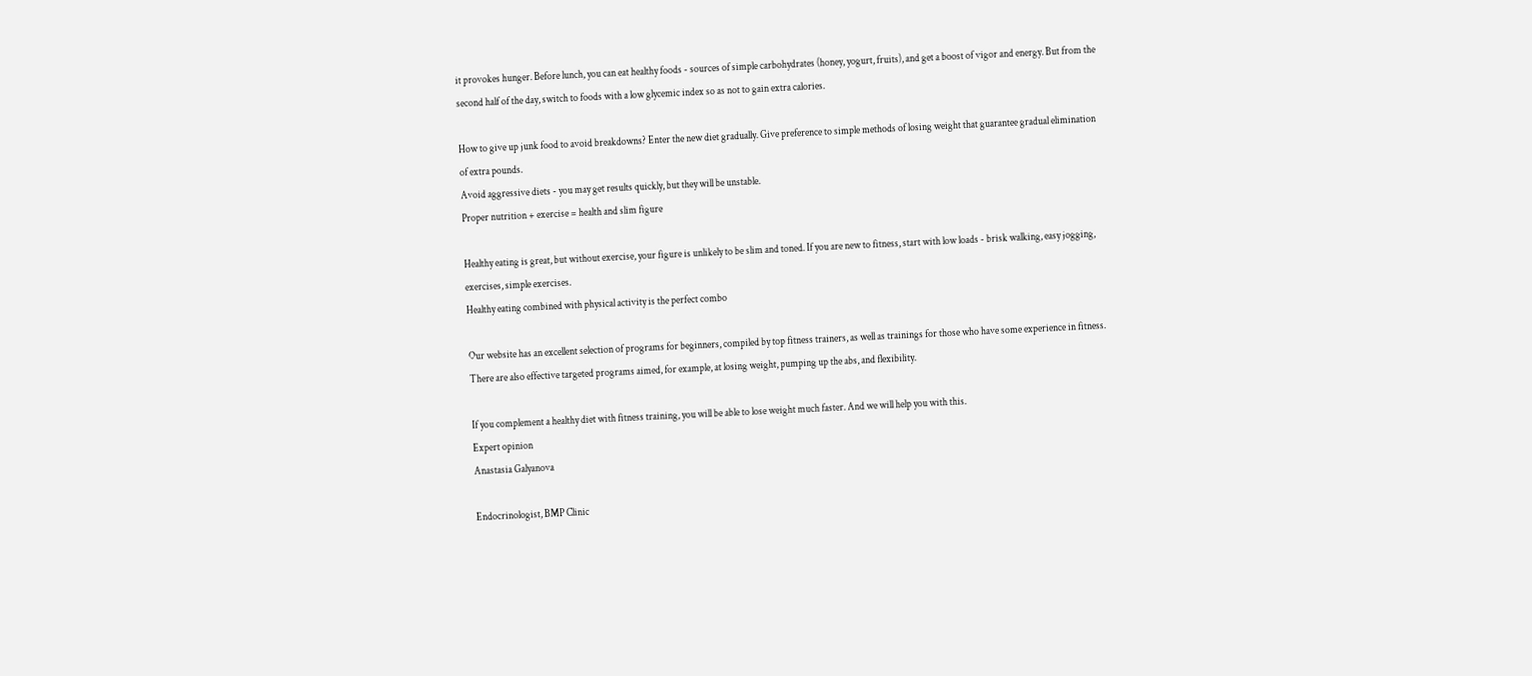it provokes hunger. Before lunch, you can eat healthy foods - sources of simple carbohydrates (honey, yogurt, fruits), and get a boost of vigor and energy. But from the second half of the day, switch to foods with a low glycemic index so as not to gain extra calories.

How to give up junk food to avoid breakdowns? Enter the new diet gradually. Give preference to simple methods of losing weight that guarantee gradual elimination of extra pounds.
Avoid aggressive diets - you may get results quickly, but they will be unstable.
Proper nutrition + exercise = health and slim figure

Healthy eating is great, but without exercise, your figure is unlikely to be slim and toned. If you are new to fitness, start with low loads - brisk walking, easy jogging, exercises, simple exercises.
Healthy eating combined with physical activity is the perfect combo

Our website has an excellent selection of programs for beginners, compiled by top fitness trainers, as well as trainings for those who have some experience in fitness.
There are also effective targeted programs aimed, for example, at losing weight, pumping up the abs, and flexibility.

If you complement a healthy diet with fitness training, you will be able to lose weight much faster. And we will help you with this.
Expert opinion
Anastasia Galyanova

Endocrinologist, BMP Clinic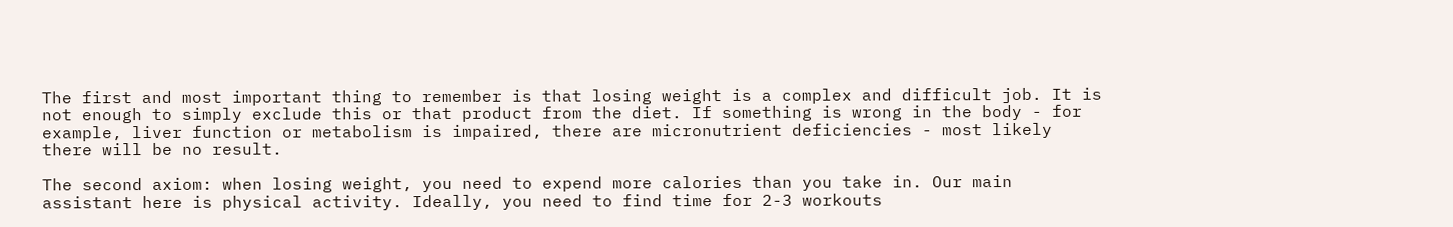The first and most important thing to remember is that losing weight is a complex and difficult job. It is not enough to simply exclude this or that product from the diet. If something is wrong in the body - for example, liver function or metabolism is impaired, there are micronutrient deficiencies - most likely there will be no result.

The second axiom: when losing weight, you need to expend more calories than you take in. Our main assistant here is physical activity. Ideally, you need to find time for 2-3 workouts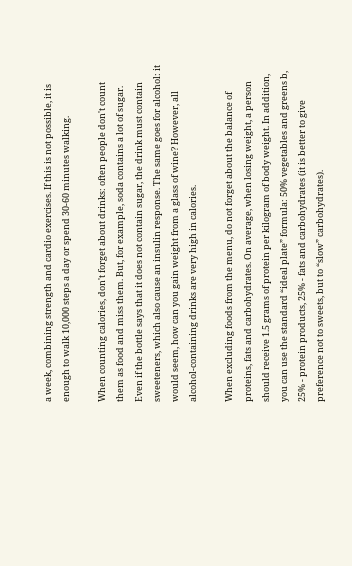a week, combining strength and cardio exercises. If this is not possible, it is enough to walk 10,000 steps a day or spend 30-60 minutes walking.

When counting calories, don't forget about drinks: often people don't count them as food and miss them. But, for example, soda contains a lot of sugar. Even if the bottle says that it does not contain sugar, the drink must contain sweeteners, which also cause an insulin response. The same goes for alcohol: it would seem, how can you gain weight from a glass of wine? However, all alcohol-containing drinks are very high in calories.

When excluding foods from the menu, do not forget about the balance of proteins, fats and carbohydrates. On average, when losing weight, a person should receive 1.5 grams of protein per kilogram of body weight. In addition, you can use the standard “ideal plate” formula: 50% vegetables and greens b, 25% - protein products, 25% - fats and carbohydrates (it is better to give preference not to sweets, but to “slow” carbohydrates).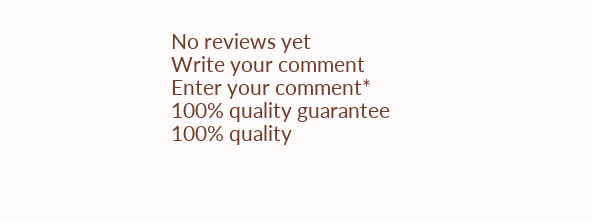No reviews yet
Write your comment
Enter your comment*
100% quality guarantee
100% quality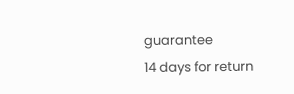guarantee
14 days for return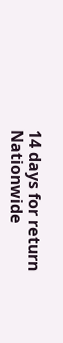14 days for return
Nationwide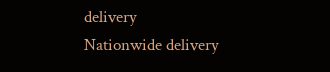delivery
Nationwide delivery